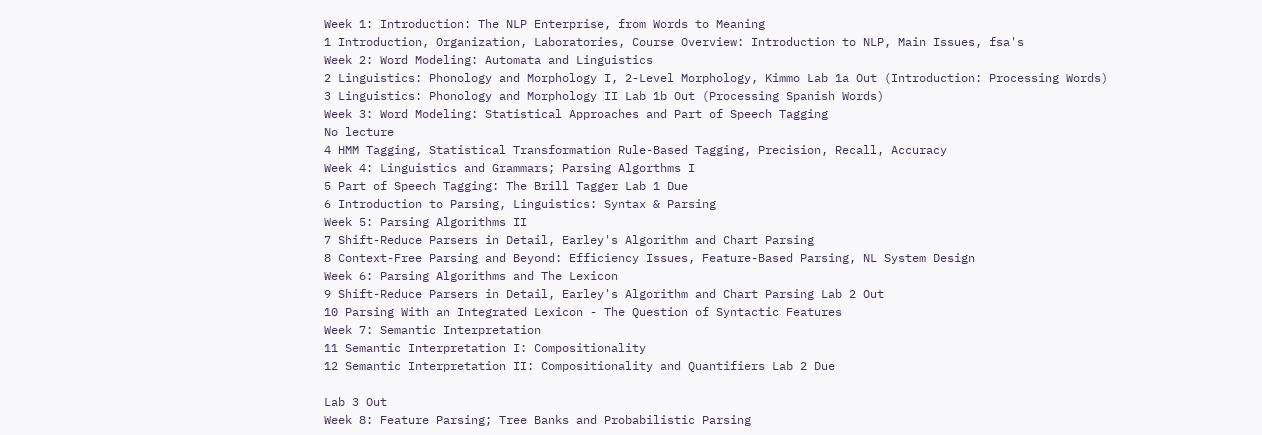Week 1: Introduction: The NLP Enterprise, from Words to Meaning
1 Introduction, Organization, Laboratories, Course Overview: Introduction to NLP, Main Issues, fsa's
Week 2: Word Modeling: Automata and Linguistics
2 Linguistics: Phonology and Morphology I, 2-Level Morphology, Kimmo Lab 1a Out (Introduction: Processing Words)
3 Linguistics: Phonology and Morphology II Lab 1b Out (Processing Spanish Words)
Week 3: Word Modeling: Statistical Approaches and Part of Speech Tagging
No lecture
4 HMM Tagging, Statistical Transformation Rule-Based Tagging, Precision, Recall, Accuracy
Week 4: Linguistics and Grammars; Parsing Algorthms I
5 Part of Speech Tagging: The Brill Tagger Lab 1 Due
6 Introduction to Parsing, Linguistics: Syntax & Parsing
Week 5: Parsing Algorithms II
7 Shift-Reduce Parsers in Detail, Earley's Algorithm and Chart Parsing
8 Context-Free Parsing and Beyond: Efficiency Issues, Feature-Based Parsing, NL System Design
Week 6: Parsing Algorithms and The Lexicon
9 Shift-Reduce Parsers in Detail, Earley's Algorithm and Chart Parsing Lab 2 Out
10 Parsing With an Integrated Lexicon - The Question of Syntactic Features
Week 7: Semantic Interpretation
11 Semantic Interpretation I: Compositionality
12 Semantic Interpretation II: Compositionality and Quantifiers Lab 2 Due

Lab 3 Out
Week 8: Feature Parsing; Tree Banks and Probabilistic Parsing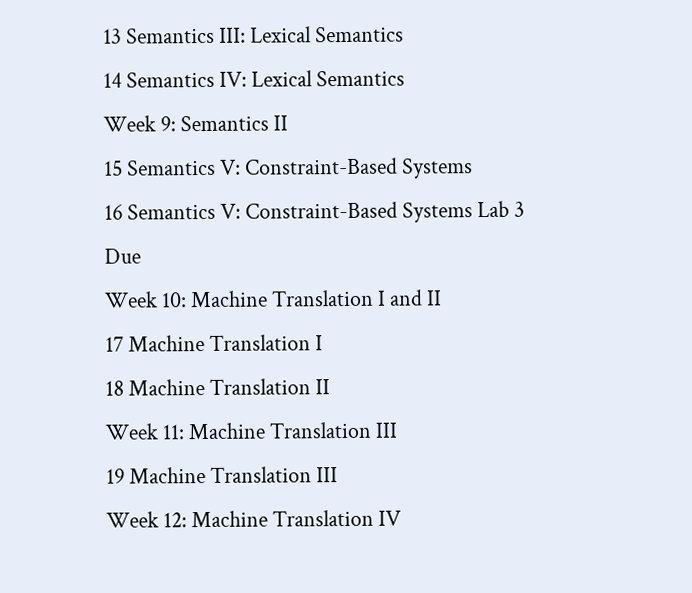13 Semantics III: Lexical Semantics
14 Semantics IV: Lexical Semantics
Week 9: Semantics II
15 Semantics V: Constraint-Based Systems
16 Semantics V: Constraint-Based Systems Lab 3 Due
Week 10: Machine Translation I and II
17 Machine Translation I
18 Machine Translation II
Week 11: Machine Translation III
19 Machine Translation III
Week 12: Machine Translation IV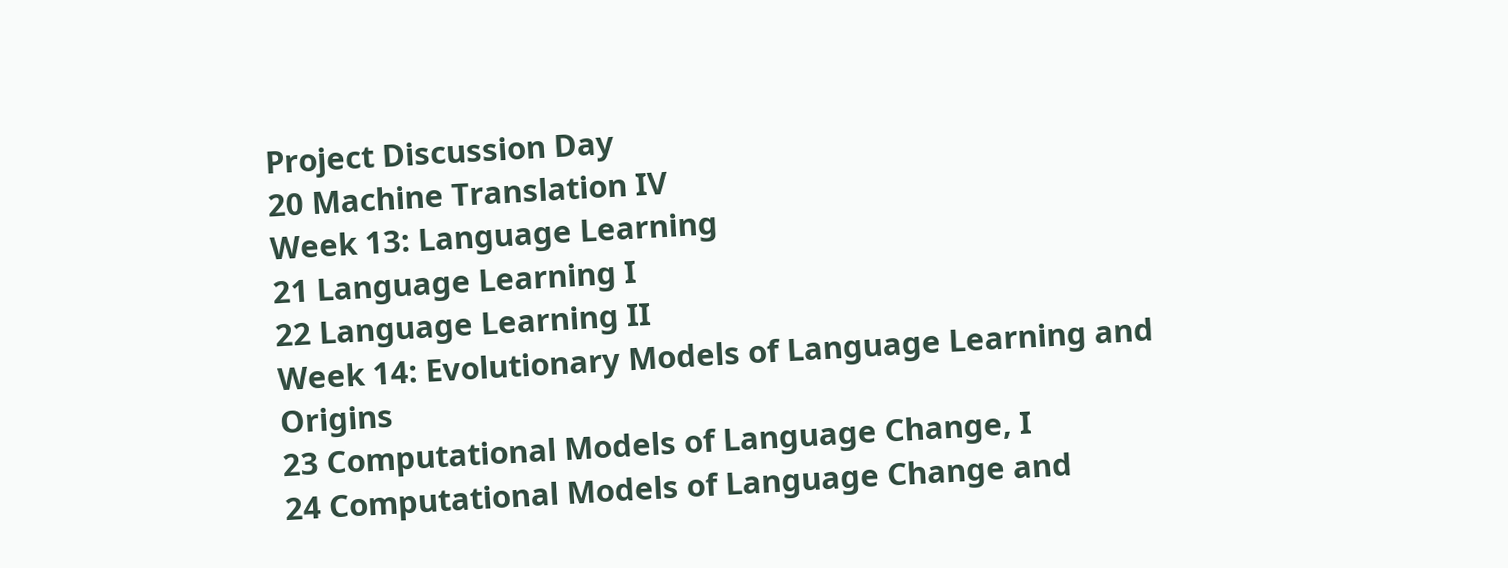Project Discussion Day
20 Machine Translation IV
Week 13: Language Learning
21 Language Learning I
22 Language Learning II
Week 14: Evolutionary Models of Language Learning and Origins
23 Computational Models of Language Change, I
24 Computational Models of Language Change and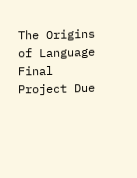The Origins of Language Final Project Due